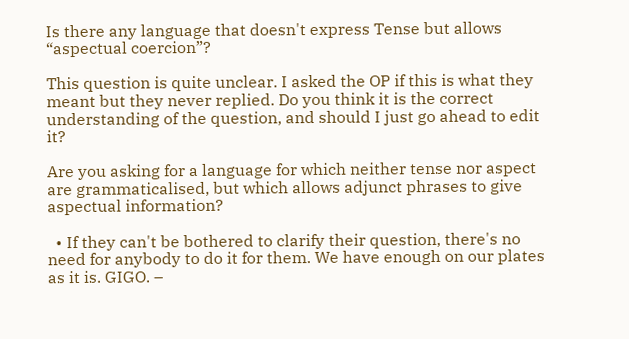Is there any language that doesn't express Tense but allows “aspectual coercion”?

This question is quite unclear. I asked the OP if this is what they meant but they never replied. Do you think it is the correct understanding of the question, and should I just go ahead to edit it?

Are you asking for a language for which neither tense nor aspect are grammaticalised, but which allows adjunct phrases to give aspectual information?

  • If they can't be bothered to clarify their question, there's no need for anybody to do it for them. We have enough on our plates as it is. GIGO. –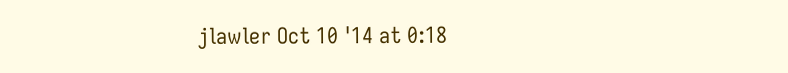jlawler Oct 10 '14 at 0:18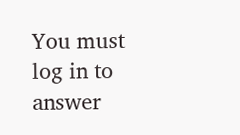You must log in to answer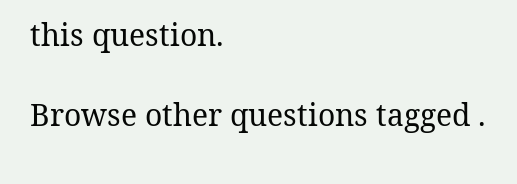this question.

Browse other questions tagged .